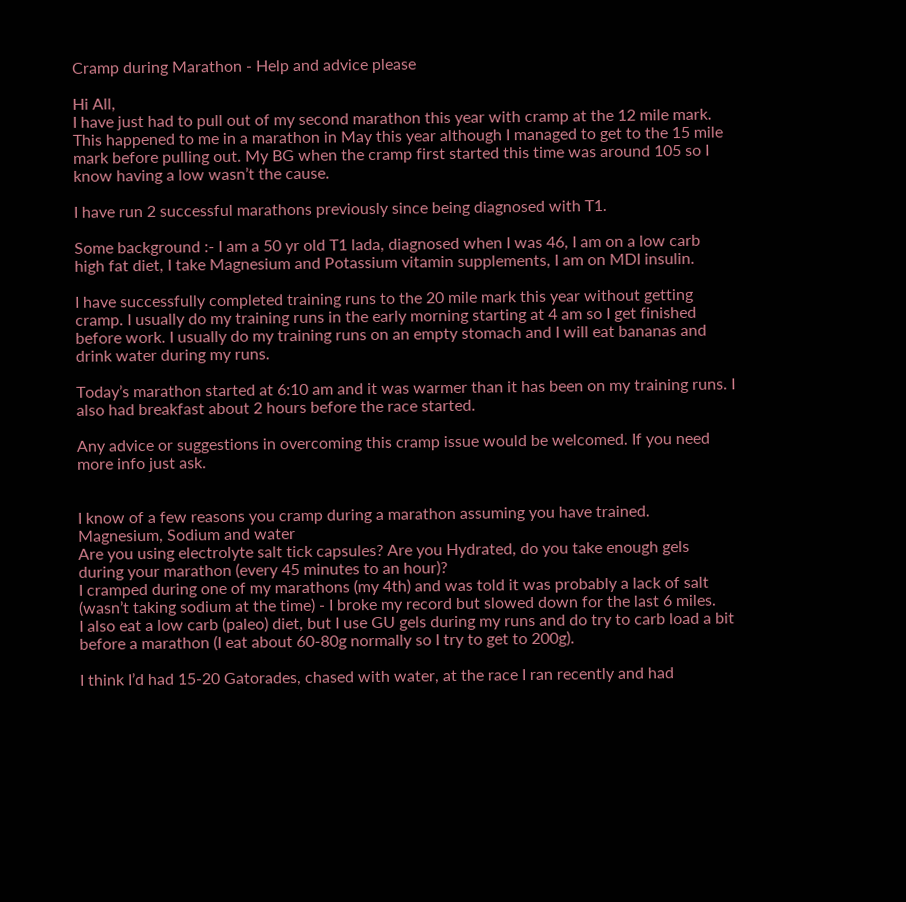Cramp during Marathon - Help and advice please

Hi All,
I have just had to pull out of my second marathon this year with cramp at the 12 mile mark. This happened to me in a marathon in May this year although I managed to get to the 15 mile mark before pulling out. My BG when the cramp first started this time was around 105 so I know having a low wasn’t the cause.

I have run 2 successful marathons previously since being diagnosed with T1.

Some background :- I am a 50 yr old T1 lada, diagnosed when I was 46, I am on a low carb high fat diet, I take Magnesium and Potassium vitamin supplements, I am on MDI insulin.

I have successfully completed training runs to the 20 mile mark this year without getting cramp. I usually do my training runs in the early morning starting at 4 am so I get finished before work. I usually do my training runs on an empty stomach and I will eat bananas and drink water during my runs.

Today’s marathon started at 6:10 am and it was warmer than it has been on my training runs. I also had breakfast about 2 hours before the race started.

Any advice or suggestions in overcoming this cramp issue would be welcomed. If you need more info just ask.


I know of a few reasons you cramp during a marathon assuming you have trained. Magnesium, Sodium and water
Are you using electrolyte salt tick capsules? Are you Hydrated, do you take enough gels during your marathon (every 45 minutes to an hour)?
I cramped during one of my marathons (my 4th) and was told it was probably a lack of salt (wasn’t taking sodium at the time) - I broke my record but slowed down for the last 6 miles.
I also eat a low carb (paleo) diet, but I use GU gels during my runs and do try to carb load a bit before a marathon (I eat about 60-80g normally so I try to get to 200g).

I think I’d had 15-20 Gatorades, chased with water, at the race I ran recently and had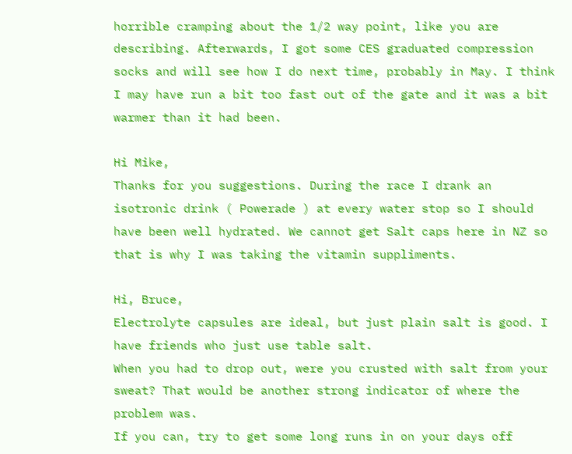horrible cramping about the 1/2 way point, like you are describing. Afterwards, I got some CES graduated compression socks and will see how I do next time, probably in May. I think I may have run a bit too fast out of the gate and it was a bit warmer than it had been.

Hi Mike,
Thanks for you suggestions. During the race I drank an isotronic drink ( Powerade ) at every water stop so I should have been well hydrated. We cannot get Salt caps here in NZ so that is why I was taking the vitamin suppliments.

Hi, Bruce,
Electrolyte capsules are ideal, but just plain salt is good. I have friends who just use table salt.
When you had to drop out, were you crusted with salt from your sweat? That would be another strong indicator of where the problem was.
If you can, try to get some long runs in on your days off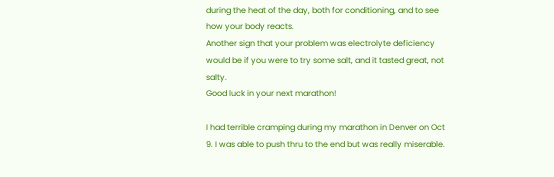during the heat of the day, both for conditioning, and to see how your body reacts.
Another sign that your problem was electrolyte deficiency would be if you were to try some salt, and it tasted great, not salty.
Good luck in your next marathon!

I had terrible cramping during my marathon in Denver on Oct 9. I was able to push thru to the end but was really miserable.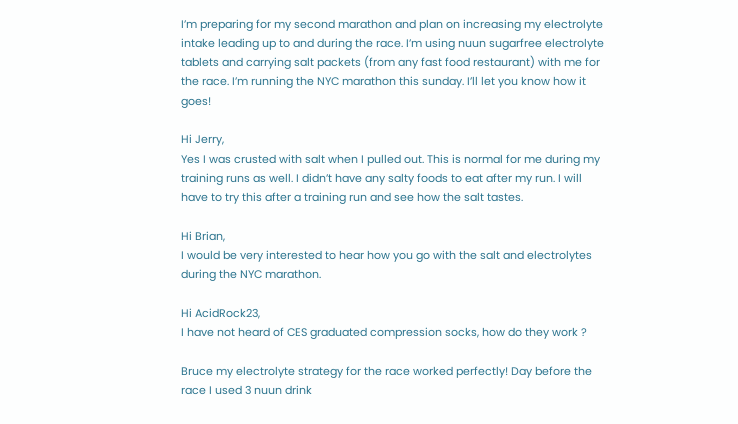I’m preparing for my second marathon and plan on increasing my electrolyte intake leading up to and during the race. I’m using nuun sugarfree electrolyte tablets and carrying salt packets (from any fast food restaurant) with me for the race. I’m running the NYC marathon this sunday. I’ll let you know how it goes!

Hi Jerry,
Yes I was crusted with salt when I pulled out. This is normal for me during my training runs as well. I didn’t have any salty foods to eat after my run. I will have to try this after a training run and see how the salt tastes.

Hi Brian,
I would be very interested to hear how you go with the salt and electrolytes during the NYC marathon.

Hi AcidRock23,
I have not heard of CES graduated compression socks, how do they work ?

Bruce my electrolyte strategy for the race worked perfectly! Day before the race I used 3 nuun drink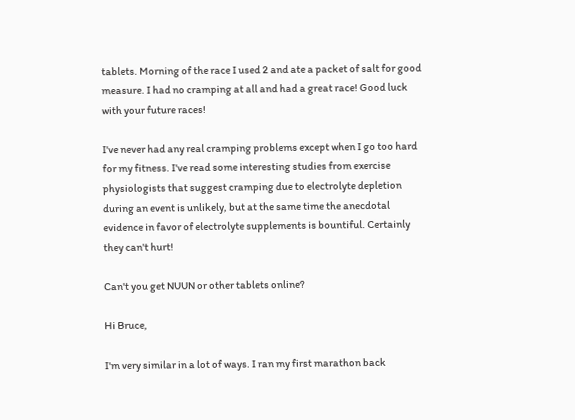tablets. Morning of the race I used 2 and ate a packet of salt for good measure. I had no cramping at all and had a great race! Good luck with your future races!

I've never had any real cramping problems except when I go too hard for my fitness. I've read some interesting studies from exercise physiologists that suggest cramping due to electrolyte depletion during an event is unlikely, but at the same time the anecdotal evidence in favor of electrolyte supplements is bountiful. Certainly they can't hurt!

Can't you get NUUN or other tablets online?

Hi Bruce,

I'm very similar in a lot of ways. I ran my first marathon back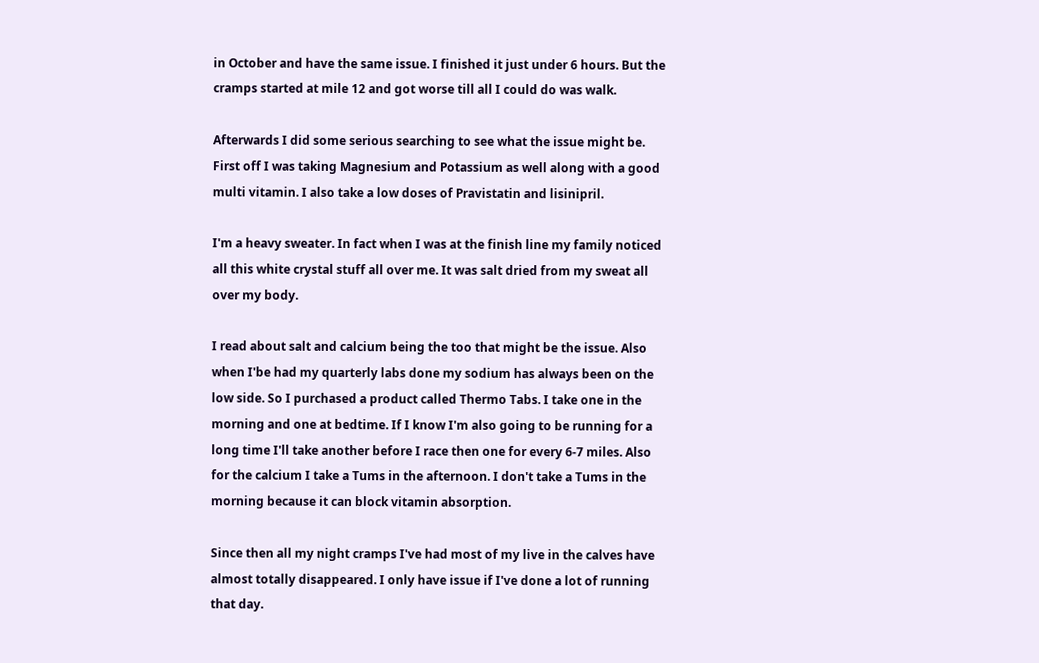in October and have the same issue. I finished it just under 6 hours. But the cramps started at mile 12 and got worse till all I could do was walk.

Afterwards I did some serious searching to see what the issue might be. First off I was taking Magnesium and Potassium as well along with a good multi vitamin. I also take a low doses of Pravistatin and lisinipril.

I'm a heavy sweater. In fact when I was at the finish line my family noticed all this white crystal stuff all over me. It was salt dried from my sweat all over my body.

I read about salt and calcium being the too that might be the issue. Also when I'be had my quarterly labs done my sodium has always been on the low side. So I purchased a product called Thermo Tabs. I take one in the morning and one at bedtime. If I know I'm also going to be running for a long time I'll take another before I race then one for every 6-7 miles. Also for the calcium I take a Tums in the afternoon. I don't take a Tums in the morning because it can block vitamin absorption.

Since then all my night cramps I've had most of my live in the calves have almost totally disappeared. I only have issue if I've done a lot of running that day.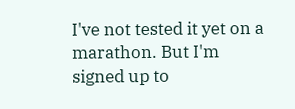I've not tested it yet on a marathon. But I'm signed up to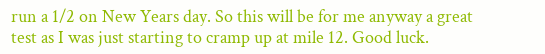run a 1/2 on New Years day. So this will be for me anyway a great test as I was just starting to cramp up at mile 12. Good luck.